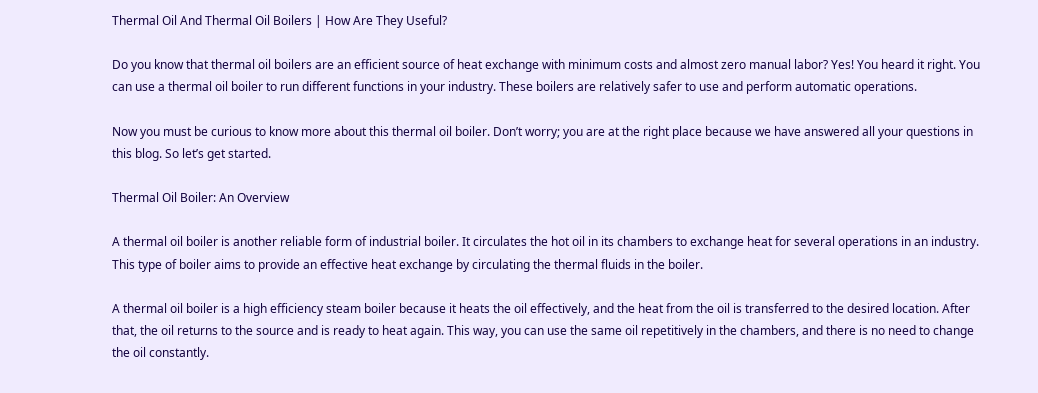Thermal Oil And Thermal Oil Boilers | How Are They Useful?

Do you know that thermal oil boilers are an efficient source of heat exchange with minimum costs and almost zero manual labor? Yes! You heard it right. You can use a thermal oil boiler to run different functions in your industry. These boilers are relatively safer to use and perform automatic operations.

Now you must be curious to know more about this thermal oil boiler. Don’t worry; you are at the right place because we have answered all your questions in this blog. So let’s get started.

Thermal Oil Boiler: An Overview

A thermal oil boiler is another reliable form of industrial boiler. It circulates the hot oil in its chambers to exchange heat for several operations in an industry. This type of boiler aims to provide an effective heat exchange by circulating the thermal fluids in the boiler.

A thermal oil boiler is a high efficiency steam boiler because it heats the oil effectively, and the heat from the oil is transferred to the desired location. After that, the oil returns to the source and is ready to heat again. This way, you can use the same oil repetitively in the chambers, and there is no need to change the oil constantly.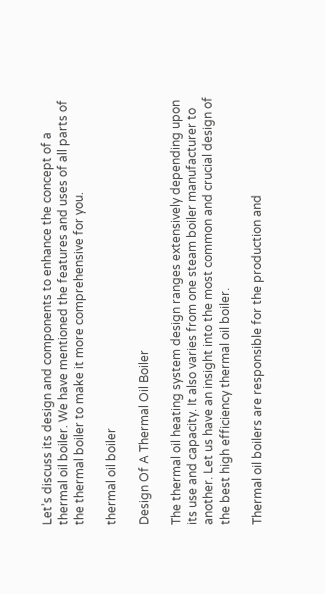Let’s discuss its design and components to enhance the concept of a thermal oil boiler. We have mentioned the features and uses of all parts of the thermal boiler to make it more comprehensive for you.

thermal oil boiler

Design Of A Thermal Oil Boiler

The thermal oil heating system design ranges extensively depending upon its use and capacity. It also varies from one steam boiler manufacturer to another. Let us have an insight into the most common and crucial design of the best high efficiency thermal oil boiler.

Thermal oil boilers are responsible for the production and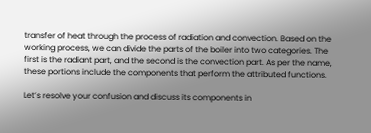transfer of heat through the process of radiation and convection. Based on the working process, we can divide the parts of the boiler into two categories. The first is the radiant part, and the second is the convection part. As per the name, these portions include the components that perform the attributed functions.

Let’s resolve your confusion and discuss its components in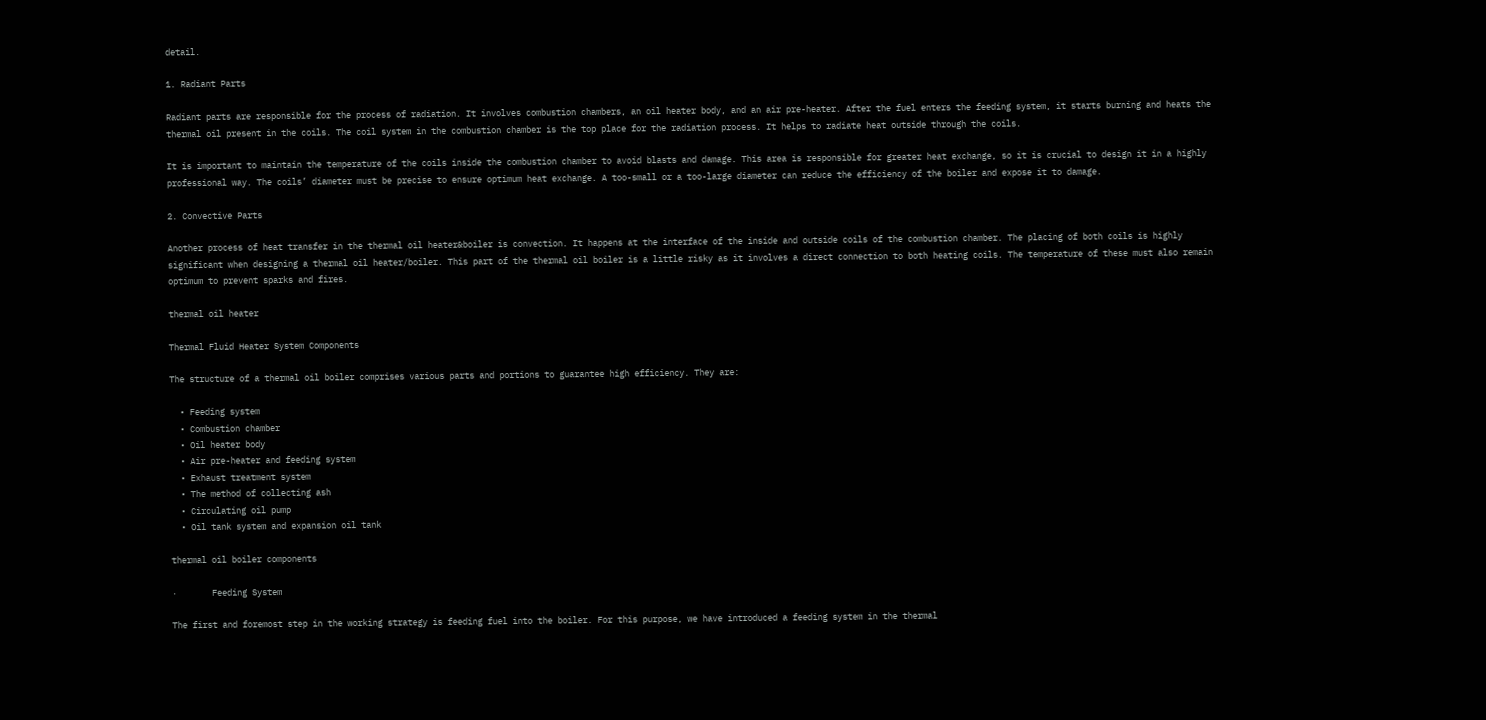detail.

1. Radiant Parts

Radiant parts are responsible for the process of radiation. It involves combustion chambers, an oil heater body, and an air pre-heater. After the fuel enters the feeding system, it starts burning and heats the thermal oil present in the coils. The coil system in the combustion chamber is the top place for the radiation process. It helps to radiate heat outside through the coils.

It is important to maintain the temperature of the coils inside the combustion chamber to avoid blasts and damage. This area is responsible for greater heat exchange, so it is crucial to design it in a highly professional way. The coils’ diameter must be precise to ensure optimum heat exchange. A too-small or a too-large diameter can reduce the efficiency of the boiler and expose it to damage.

2. Convective Parts

Another process of heat transfer in the thermal oil heater&boiler is convection. It happens at the interface of the inside and outside coils of the combustion chamber. The placing of both coils is highly significant when designing a thermal oil heater/boiler. This part of the thermal oil boiler is a little risky as it involves a direct connection to both heating coils. The temperature of these must also remain optimum to prevent sparks and fires.

thermal oil heater

Thermal Fluid Heater System Components

The structure of a thermal oil boiler comprises various parts and portions to guarantee high efficiency. They are:

  • Feeding system
  • Combustion chamber
  • Oil heater body
  • Air pre-heater and feeding system
  • Exhaust treatment system
  • The method of collecting ash
  • Circulating oil pump
  • Oil tank system and expansion oil tank

thermal oil boiler components

·       Feeding System

The first and foremost step in the working strategy is feeding fuel into the boiler. For this purpose, we have introduced a feeding system in the thermal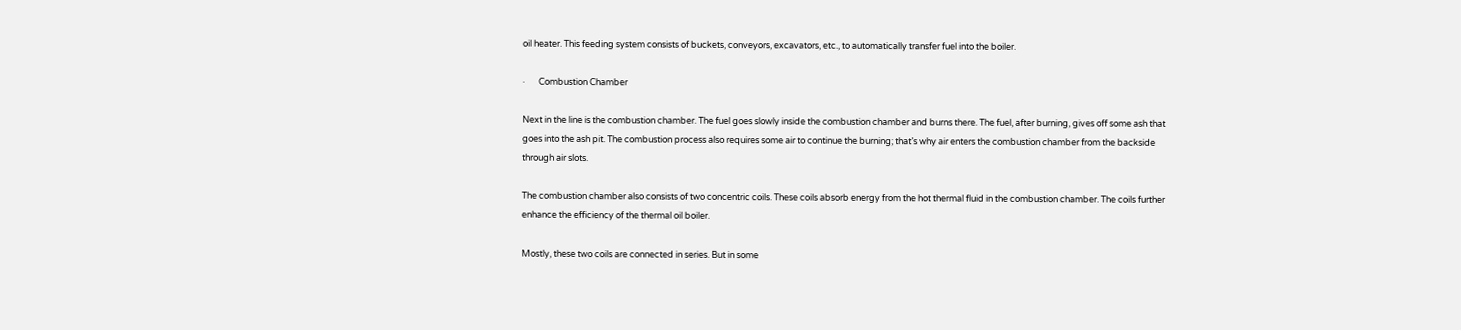oil heater. This feeding system consists of buckets, conveyors, excavators, etc., to automatically transfer fuel into the boiler.

·       Combustion Chamber

Next in the line is the combustion chamber. The fuel goes slowly inside the combustion chamber and burns there. The fuel, after burning, gives off some ash that goes into the ash pit. The combustion process also requires some air to continue the burning; that’s why air enters the combustion chamber from the backside through air slots.

The combustion chamber also consists of two concentric coils. These coils absorb energy from the hot thermal fluid in the combustion chamber. The coils further enhance the efficiency of the thermal oil boiler.

Mostly, these two coils are connected in series. But in some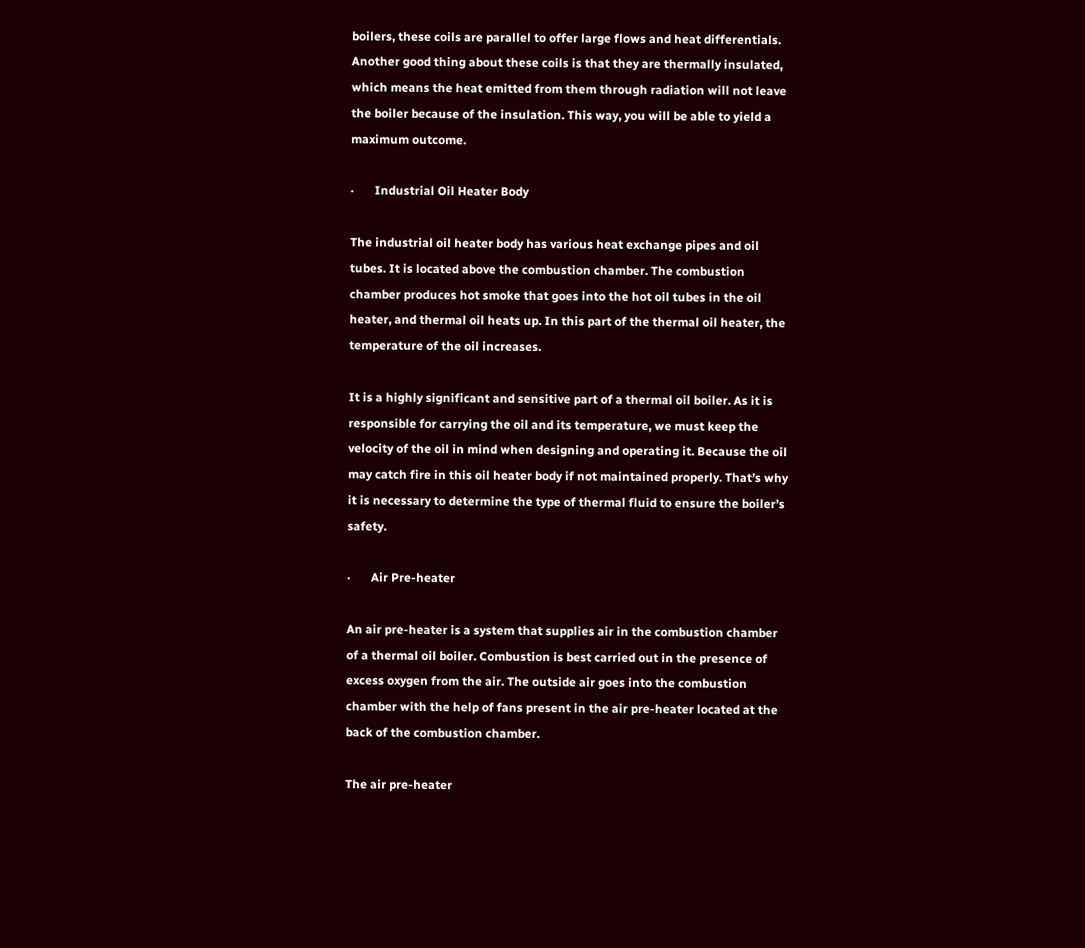boilers, these coils are parallel to offer large flows and heat differentials. Another good thing about these coils is that they are thermally insulated, which means the heat emitted from them through radiation will not leave the boiler because of the insulation. This way, you will be able to yield a maximum outcome.

·       Industrial Oil Heater Body

The industrial oil heater body has various heat exchange pipes and oil tubes. It is located above the combustion chamber. The combustion chamber produces hot smoke that goes into the hot oil tubes in the oil heater, and thermal oil heats up. In this part of the thermal oil heater, the temperature of the oil increases.

It is a highly significant and sensitive part of a thermal oil boiler. As it is responsible for carrying the oil and its temperature, we must keep the velocity of the oil in mind when designing and operating it. Because the oil may catch fire in this oil heater body if not maintained properly. That’s why it is necessary to determine the type of thermal fluid to ensure the boiler’s safety.

·       Air Pre-heater

An air pre-heater is a system that supplies air in the combustion chamber of a thermal oil boiler. Combustion is best carried out in the presence of excess oxygen from the air. The outside air goes into the combustion chamber with the help of fans present in the air pre-heater located at the back of the combustion chamber.

The air pre-heater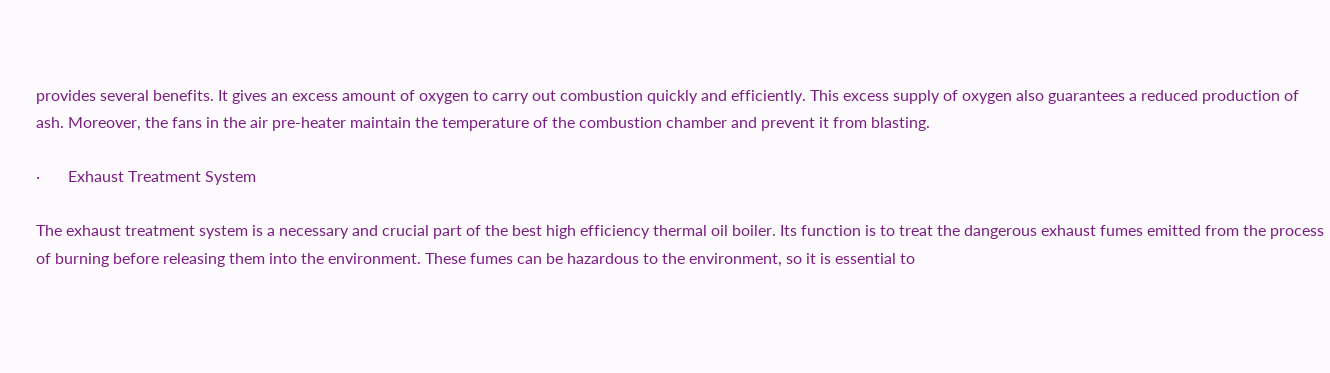provides several benefits. It gives an excess amount of oxygen to carry out combustion quickly and efficiently. This excess supply of oxygen also guarantees a reduced production of ash. Moreover, the fans in the air pre-heater maintain the temperature of the combustion chamber and prevent it from blasting.

·       Exhaust Treatment System

The exhaust treatment system is a necessary and crucial part of the best high efficiency thermal oil boiler. Its function is to treat the dangerous exhaust fumes emitted from the process of burning before releasing them into the environment. These fumes can be hazardous to the environment, so it is essential to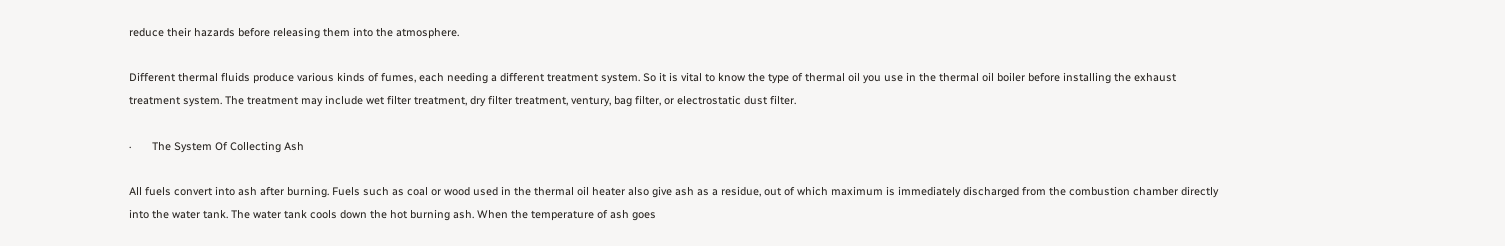reduce their hazards before releasing them into the atmosphere.

Different thermal fluids produce various kinds of fumes, each needing a different treatment system. So it is vital to know the type of thermal oil you use in the thermal oil boiler before installing the exhaust treatment system. The treatment may include wet filter treatment, dry filter treatment, ventury, bag filter, or electrostatic dust filter.

·       The System Of Collecting Ash

All fuels convert into ash after burning. Fuels such as coal or wood used in the thermal oil heater also give ash as a residue, out of which maximum is immediately discharged from the combustion chamber directly into the water tank. The water tank cools down the hot burning ash. When the temperature of ash goes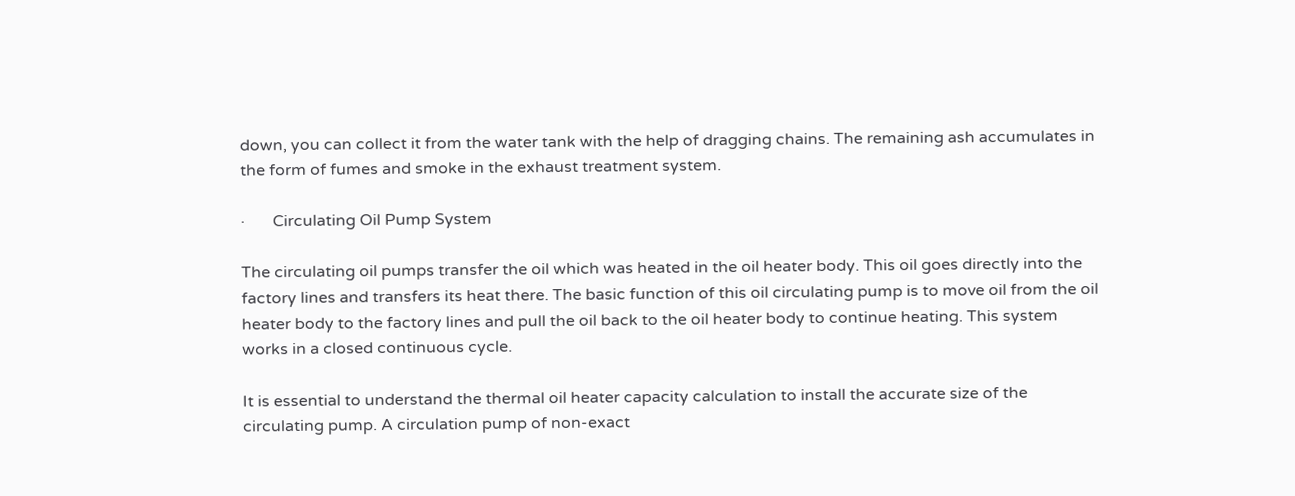down, you can collect it from the water tank with the help of dragging chains. The remaining ash accumulates in the form of fumes and smoke in the exhaust treatment system.

·       Circulating Oil Pump System

The circulating oil pumps transfer the oil which was heated in the oil heater body. This oil goes directly into the factory lines and transfers its heat there. The basic function of this oil circulating pump is to move oil from the oil heater body to the factory lines and pull the oil back to the oil heater body to continue heating. This system works in a closed continuous cycle.

It is essential to understand the thermal oil heater capacity calculation to install the accurate size of the circulating pump. A circulation pump of non-exact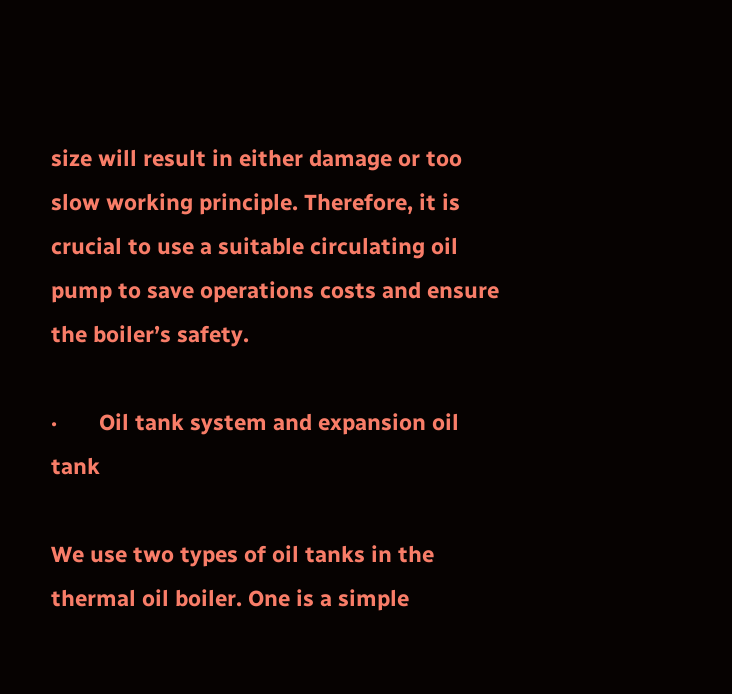size will result in either damage or too slow working principle. Therefore, it is crucial to use a suitable circulating oil pump to save operations costs and ensure the boiler’s safety.

·       Oil tank system and expansion oil tank

We use two types of oil tanks in the thermal oil boiler. One is a simple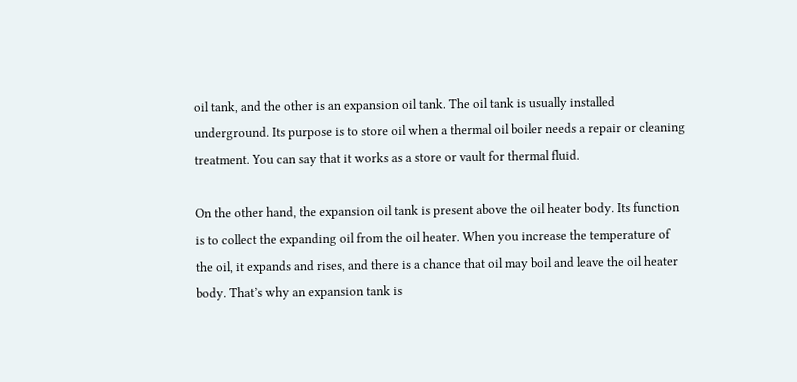oil tank, and the other is an expansion oil tank. The oil tank is usually installed underground. Its purpose is to store oil when a thermal oil boiler needs a repair or cleaning treatment. You can say that it works as a store or vault for thermal fluid.

On the other hand, the expansion oil tank is present above the oil heater body. Its function is to collect the expanding oil from the oil heater. When you increase the temperature of the oil, it expands and rises, and there is a chance that oil may boil and leave the oil heater body. That’s why an expansion tank is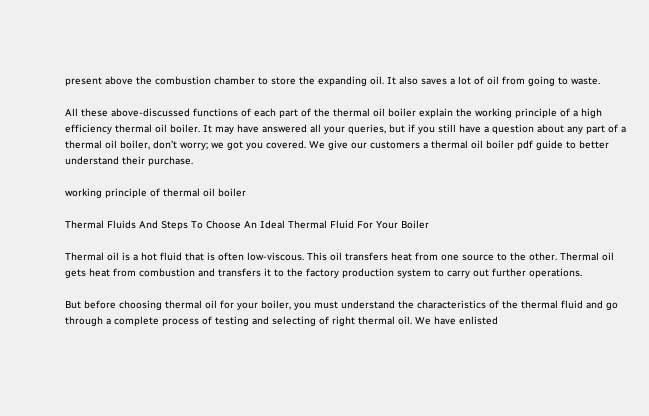present above the combustion chamber to store the expanding oil. It also saves a lot of oil from going to waste.

All these above-discussed functions of each part of the thermal oil boiler explain the working principle of a high efficiency thermal oil boiler. It may have answered all your queries, but if you still have a question about any part of a thermal oil boiler, don’t worry; we got you covered. We give our customers a thermal oil boiler pdf guide to better understand their purchase.

working principle of thermal oil boiler

Thermal Fluids And Steps To Choose An Ideal Thermal Fluid For Your Boiler

Thermal oil is a hot fluid that is often low-viscous. This oil transfers heat from one source to the other. Thermal oil gets heat from combustion and transfers it to the factory production system to carry out further operations.

But before choosing thermal oil for your boiler, you must understand the characteristics of the thermal fluid and go through a complete process of testing and selecting of right thermal oil. We have enlisted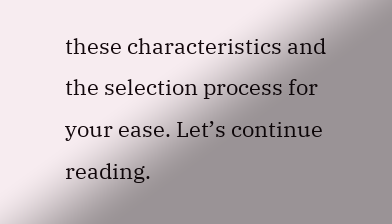these characteristics and the selection process for your ease. Let’s continue reading.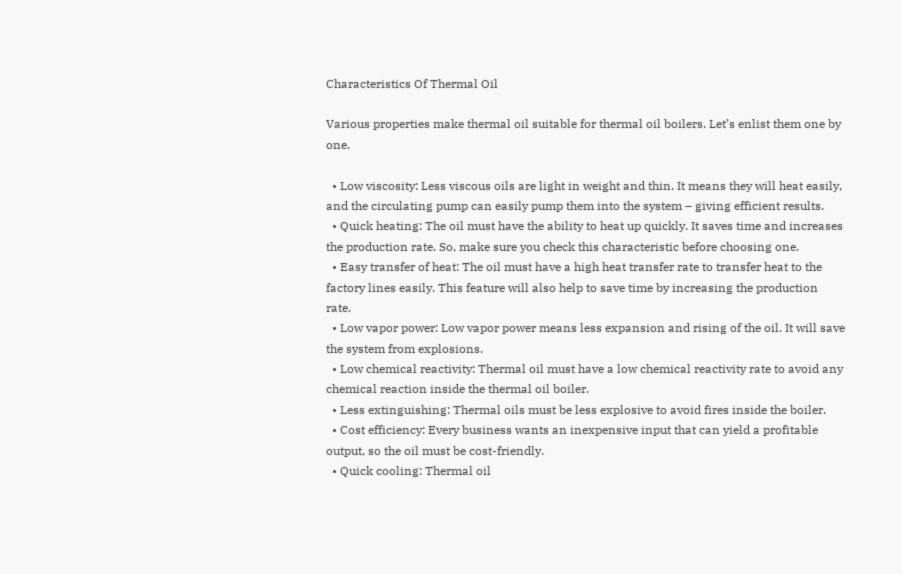Characteristics Of Thermal Oil

Various properties make thermal oil suitable for thermal oil boilers. Let’s enlist them one by one.

  • Low viscosity: Less viscous oils are light in weight and thin. It means they will heat easily, and the circulating pump can easily pump them into the system – giving efficient results.
  • Quick heating: The oil must have the ability to heat up quickly. It saves time and increases the production rate. So, make sure you check this characteristic before choosing one.
  • Easy transfer of heat: The oil must have a high heat transfer rate to transfer heat to the factory lines easily. This feature will also help to save time by increasing the production rate.
  • Low vapor power: Low vapor power means less expansion and rising of the oil. It will save the system from explosions.
  • Low chemical reactivity: Thermal oil must have a low chemical reactivity rate to avoid any chemical reaction inside the thermal oil boiler.
  • Less extinguishing: Thermal oils must be less explosive to avoid fires inside the boiler.
  • Cost efficiency: Every business wants an inexpensive input that can yield a profitable output, so the oil must be cost-friendly.
  • Quick cooling: Thermal oil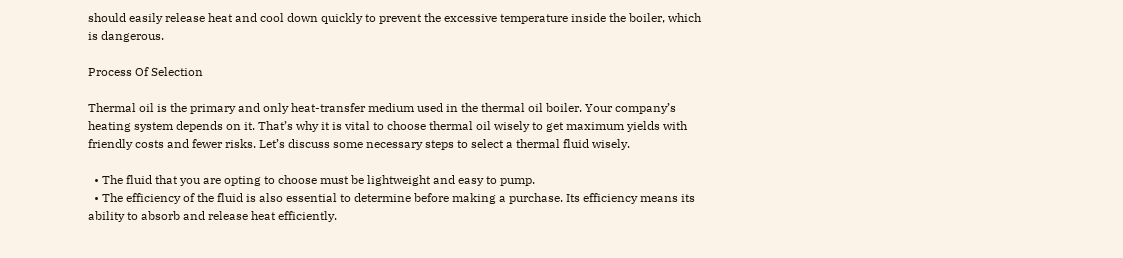should easily release heat and cool down quickly to prevent the excessive temperature inside the boiler, which is dangerous.

Process Of Selection

Thermal oil is the primary and only heat-transfer medium used in the thermal oil boiler. Your company’s heating system depends on it. That’s why it is vital to choose thermal oil wisely to get maximum yields with friendly costs and fewer risks. Let’s discuss some necessary steps to select a thermal fluid wisely.

  • The fluid that you are opting to choose must be lightweight and easy to pump.
  • The efficiency of the fluid is also essential to determine before making a purchase. Its efficiency means its ability to absorb and release heat efficiently.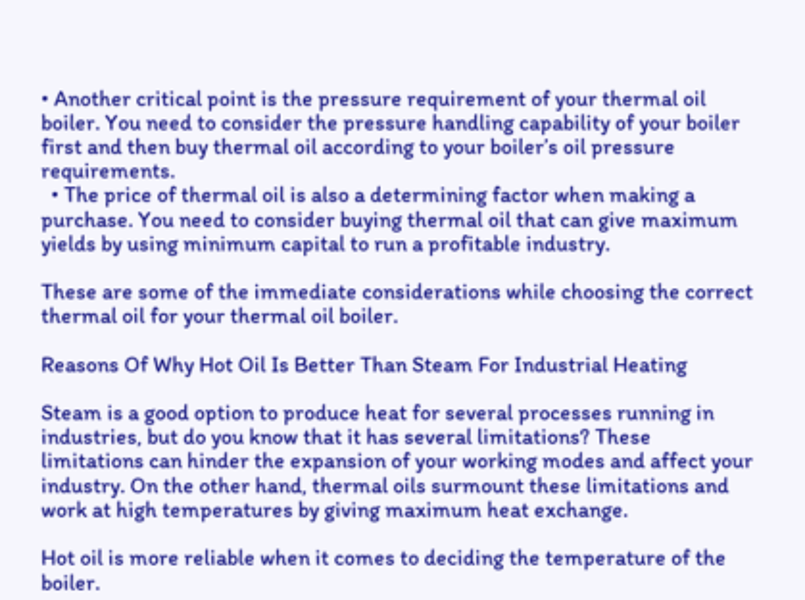• Another critical point is the pressure requirement of your thermal oil boiler. You need to consider the pressure handling capability of your boiler first and then buy thermal oil according to your boiler’s oil pressure requirements.
  • The price of thermal oil is also a determining factor when making a purchase. You need to consider buying thermal oil that can give maximum yields by using minimum capital to run a profitable industry.

These are some of the immediate considerations while choosing the correct thermal oil for your thermal oil boiler.

Reasons Of Why Hot Oil Is Better Than Steam For Industrial Heating

Steam is a good option to produce heat for several processes running in industries, but do you know that it has several limitations? These limitations can hinder the expansion of your working modes and affect your industry. On the other hand, thermal oils surmount these limitations and work at high temperatures by giving maximum heat exchange.

Hot oil is more reliable when it comes to deciding the temperature of the boiler.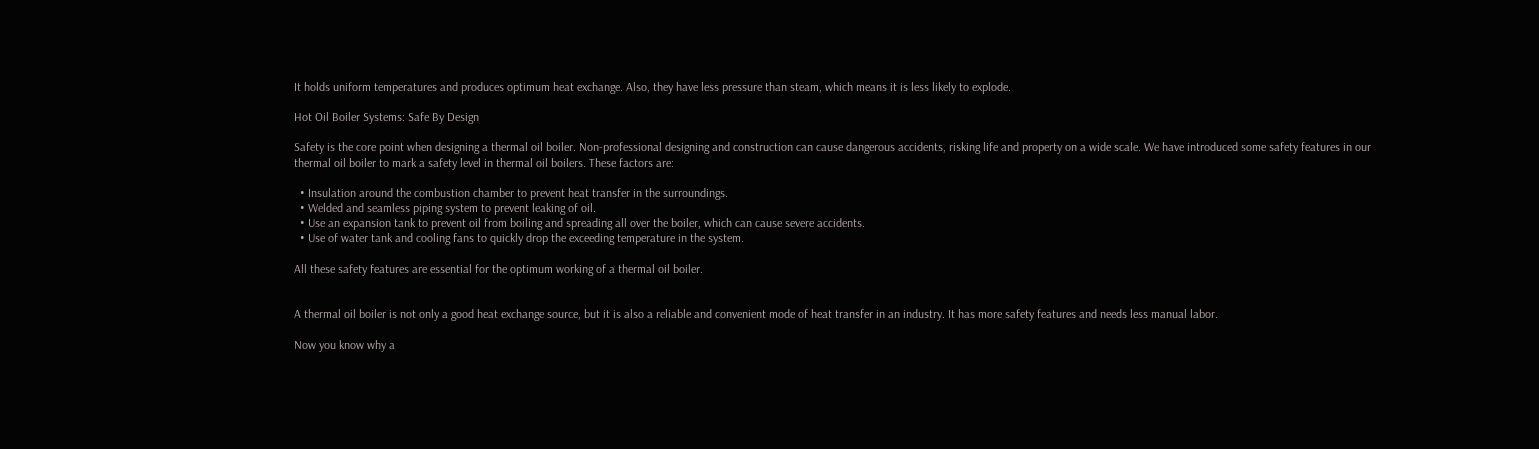It holds uniform temperatures and produces optimum heat exchange. Also, they have less pressure than steam, which means it is less likely to explode.

Hot Oil Boiler Systems: Safe By Design

Safety is the core point when designing a thermal oil boiler. Non-professional designing and construction can cause dangerous accidents, risking life and property on a wide scale. We have introduced some safety features in our thermal oil boiler to mark a safety level in thermal oil boilers. These factors are:

  • Insulation around the combustion chamber to prevent heat transfer in the surroundings.
  • Welded and seamless piping system to prevent leaking of oil.
  • Use an expansion tank to prevent oil from boiling and spreading all over the boiler, which can cause severe accidents.
  • Use of water tank and cooling fans to quickly drop the exceeding temperature in the system.

All these safety features are essential for the optimum working of a thermal oil boiler.


A thermal oil boiler is not only a good heat exchange source, but it is also a reliable and convenient mode of heat transfer in an industry. It has more safety features and needs less manual labor.

Now you know why a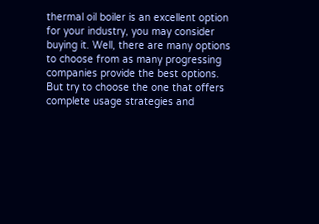thermal oil boiler is an excellent option for your industry, you may consider buying it. Well, there are many options to choose from as many progressing companies provide the best options. But try to choose the one that offers complete usage strategies and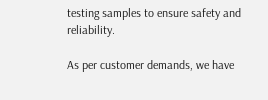testing samples to ensure safety and reliability.

As per customer demands, we have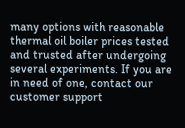many options with reasonable thermal oil boiler prices tested and trusted after undergoing several experiments. If you are in need of one, contact our customer support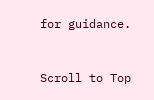for guidance.


Scroll to Top